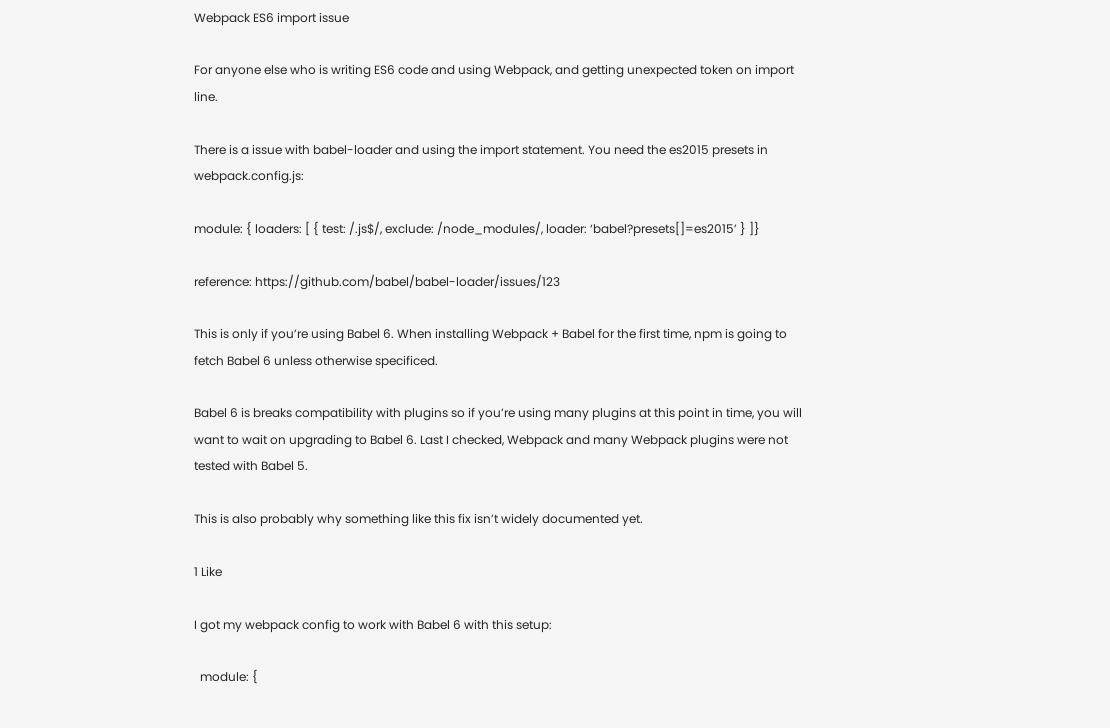Webpack ES6 import issue

For anyone else who is writing ES6 code and using Webpack, and getting unexpected token on import line.

There is a issue with babel-loader and using the import statement. You need the es2015 presets in webpack.config.js:

module: { loaders: [ { test: /.js$/, exclude: /node_modules/, loader: ‘babel?presets[]=es2015’ } ]}

reference: https://github.com/babel/babel-loader/issues/123

This is only if you’re using Babel 6. When installing Webpack + Babel for the first time, npm is going to fetch Babel 6 unless otherwise specificed.

Babel 6 is breaks compatibility with plugins so if you’re using many plugins at this point in time, you will want to wait on upgrading to Babel 6. Last I checked, Webpack and many Webpack plugins were not tested with Babel 5.

This is also probably why something like this fix isn’t widely documented yet.

1 Like

I got my webpack config to work with Babel 6 with this setup:

  module: {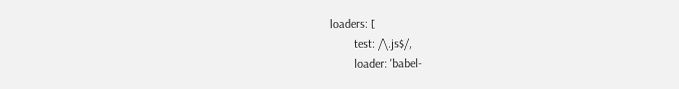loaders: [
        test: /\.js$/,
        loader: 'babel-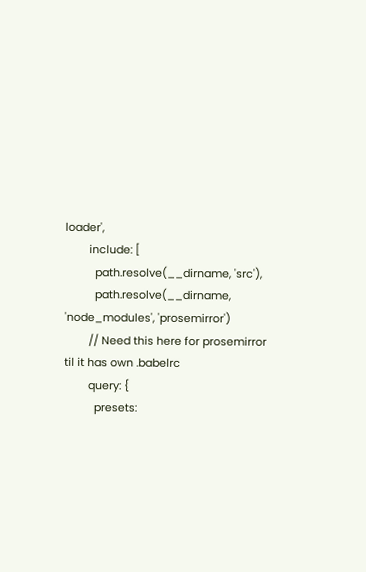loader',
        include: [
          path.resolve(__dirname, 'src'),
          path.resolve(__dirname, 'node_modules', 'prosemirror')
        // Need this here for prosemirror til it has own .babelrc
        query: {
          presets: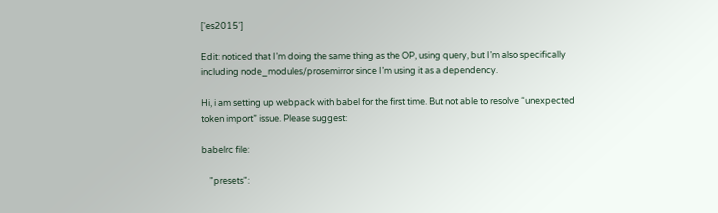['es2015']

Edit: noticed that I’m doing the same thing as the OP, using query, but I’m also specifically including node_modules/prosemirror since I’m using it as a dependency.

Hi, i am setting up webpack with babel for the first time. But not able to resolve “unexpected token import” issue. Please suggest:

babelrc file:

    "presets":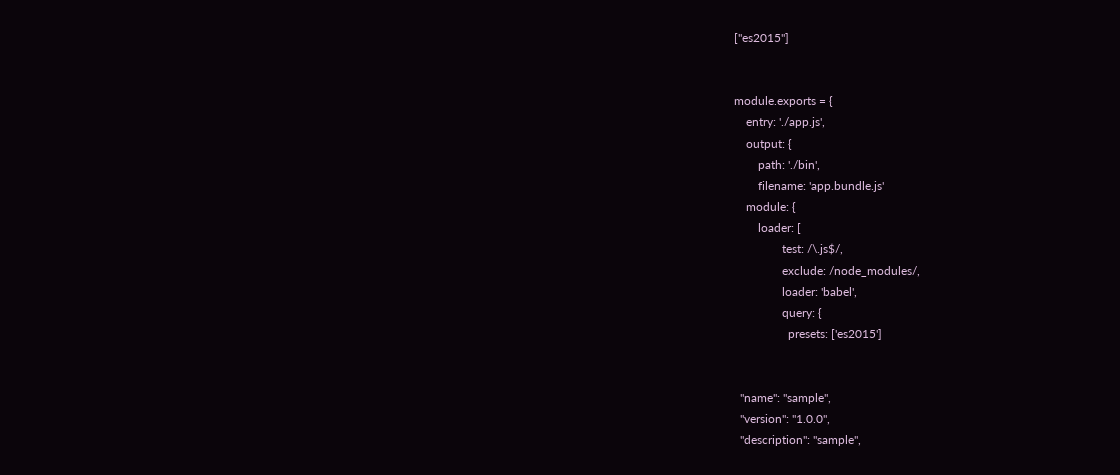["es2015"]


module.exports = {
    entry: './app.js',
    output: {
        path: './bin',
        filename: 'app.bundle.js'
    module: {
        loader: [
                test: /\.js$/,
                exclude: /node_modules/,
                loader: 'babel',
                query: {
                  presets: ['es2015']


  "name": "sample",
  "version": "1.0.0",
  "description": "sample",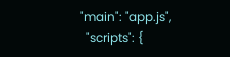"main": "app.js",
  "scripts": {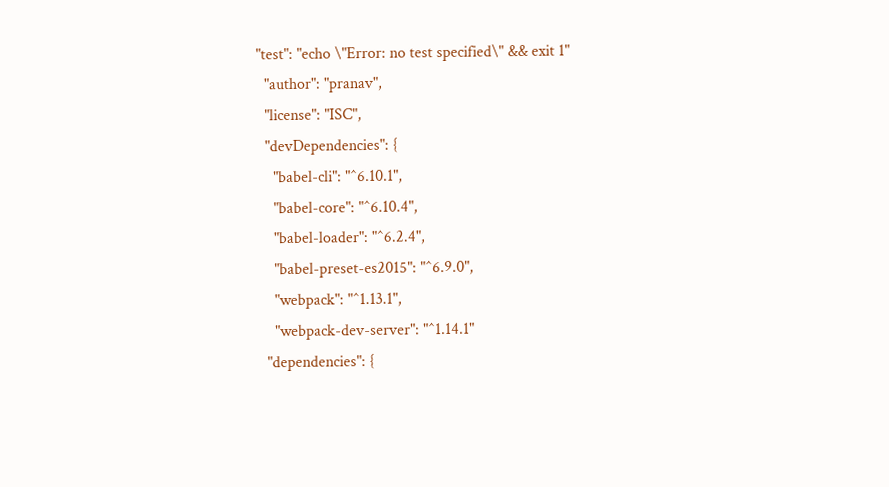"test": "echo \"Error: no test specified\" && exit 1"
  "author": "pranav",
  "license": "ISC",
  "devDependencies": {
    "babel-cli": "^6.10.1",
    "babel-core": "^6.10.4",
    "babel-loader": "^6.2.4",
    "babel-preset-es2015": "^6.9.0",
    "webpack": "^1.13.1",
    "webpack-dev-server": "^1.14.1"
  "dependencies": {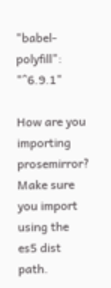"babel-polyfill": "^6.9.1"

How are you importing prosemirror? Make sure you import using the es5 dist path.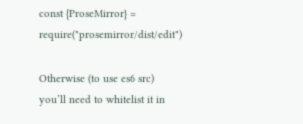const {ProseMirror} = require("prosemirror/dist/edit")

Otherwise (to use es6 src) you’ll need to whitelist it in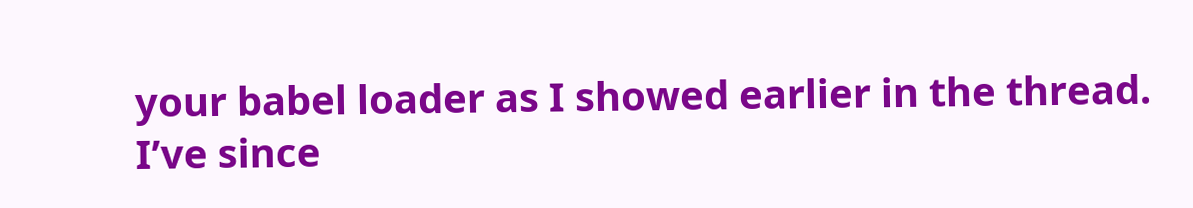your babel loader as I showed earlier in the thread. I’ve since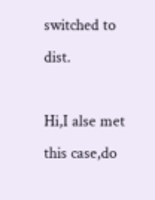switched to dist.

Hi,I alse met this case,do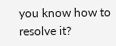you know how to resolve it?